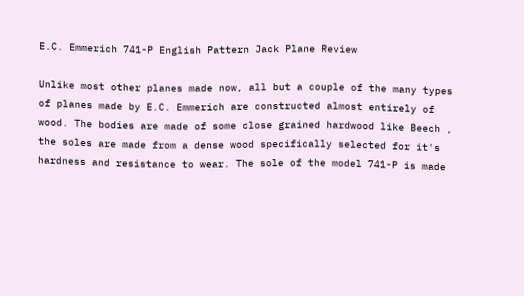E.C. Emmerich 741-P English Pattern Jack Plane Review

Unlike most other planes made now, all but a couple of the many types of planes made by E.C. Emmerich are constructed almost entirely of wood. The bodies are made of some close grained hardwood like Beech , the soles are made from a dense wood specifically selected for it's hardness and resistance to wear. The sole of the model 741-P is made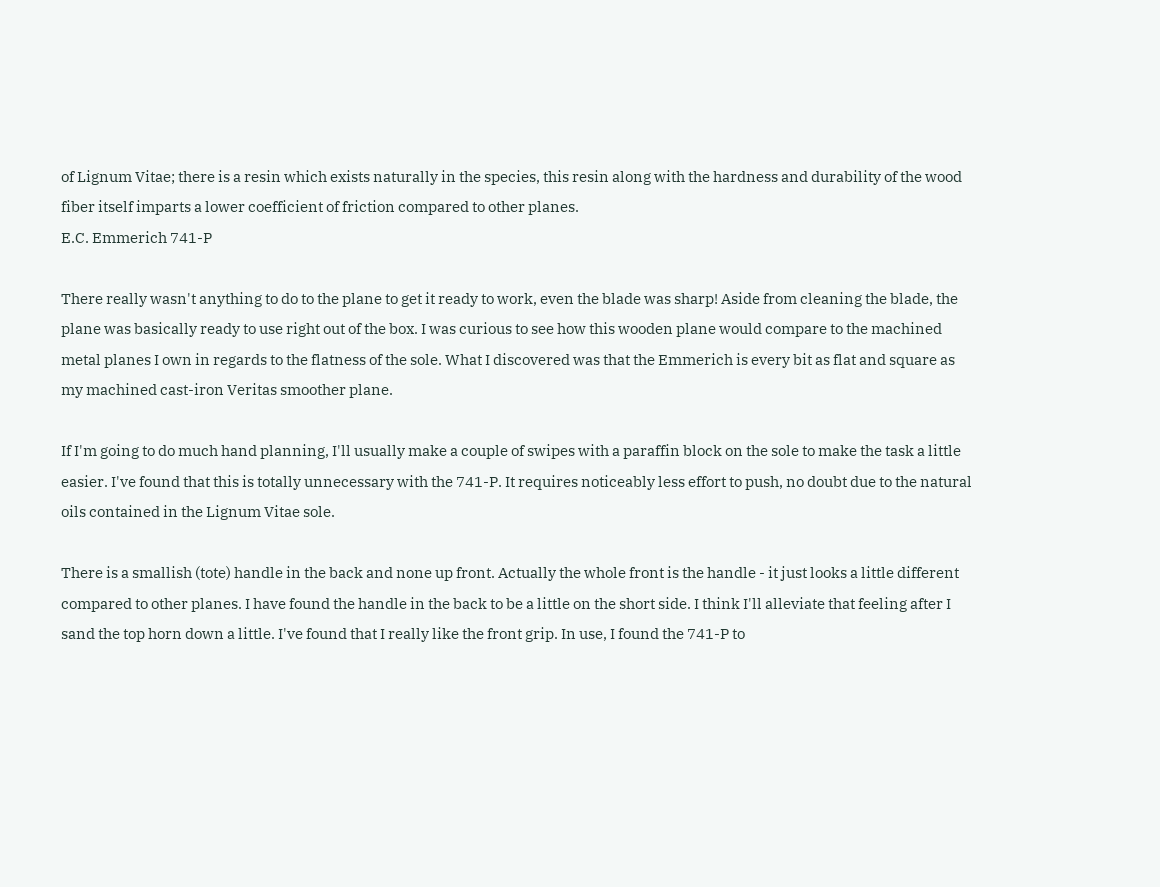of Lignum Vitae; there is a resin which exists naturally in the species, this resin along with the hardness and durability of the wood fiber itself imparts a lower coefficient of friction compared to other planes.
E.C. Emmerich 741-P

There really wasn't anything to do to the plane to get it ready to work, even the blade was sharp! Aside from cleaning the blade, the plane was basically ready to use right out of the box. I was curious to see how this wooden plane would compare to the machined metal planes I own in regards to the flatness of the sole. What I discovered was that the Emmerich is every bit as flat and square as my machined cast-iron Veritas smoother plane.

If I'm going to do much hand planning, I'll usually make a couple of swipes with a paraffin block on the sole to make the task a little easier. I've found that this is totally unnecessary with the 741-P. It requires noticeably less effort to push, no doubt due to the natural oils contained in the Lignum Vitae sole.

There is a smallish (tote) handle in the back and none up front. Actually the whole front is the handle - it just looks a little different compared to other planes. I have found the handle in the back to be a little on the short side. I think I'll alleviate that feeling after I sand the top horn down a little. I've found that I really like the front grip. In use, I found the 741-P to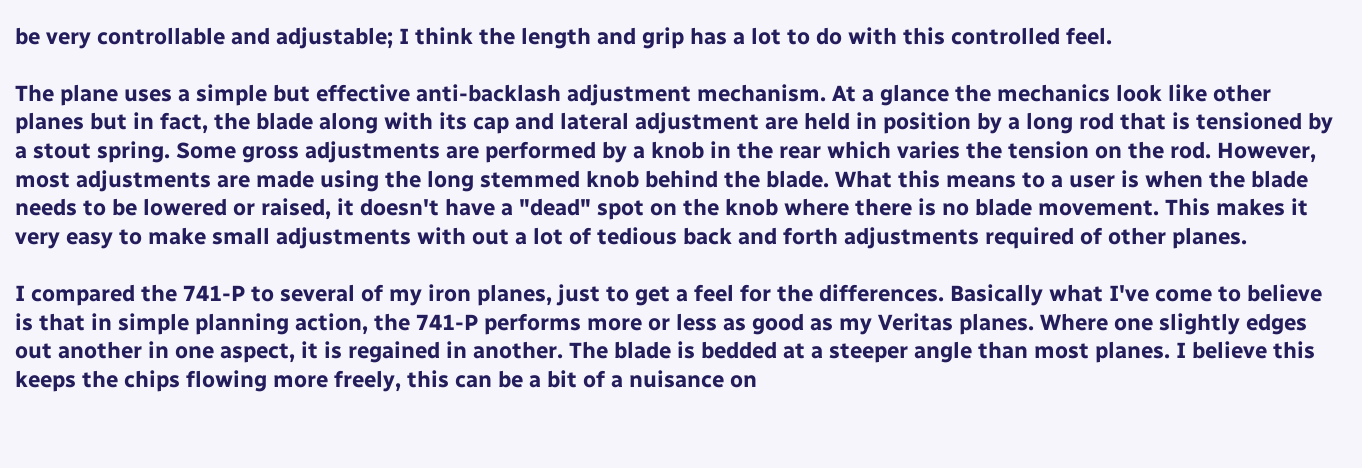be very controllable and adjustable; I think the length and grip has a lot to do with this controlled feel.

The plane uses a simple but effective anti-backlash adjustment mechanism. At a glance the mechanics look like other planes but in fact, the blade along with its cap and lateral adjustment are held in position by a long rod that is tensioned by a stout spring. Some gross adjustments are performed by a knob in the rear which varies the tension on the rod. However, most adjustments are made using the long stemmed knob behind the blade. What this means to a user is when the blade needs to be lowered or raised, it doesn't have a "dead" spot on the knob where there is no blade movement. This makes it very easy to make small adjustments with out a lot of tedious back and forth adjustments required of other planes.

I compared the 741-P to several of my iron planes, just to get a feel for the differences. Basically what I've come to believe is that in simple planning action, the 741-P performs more or less as good as my Veritas planes. Where one slightly edges out another in one aspect, it is regained in another. The blade is bedded at a steeper angle than most planes. I believe this keeps the chips flowing more freely, this can be a bit of a nuisance on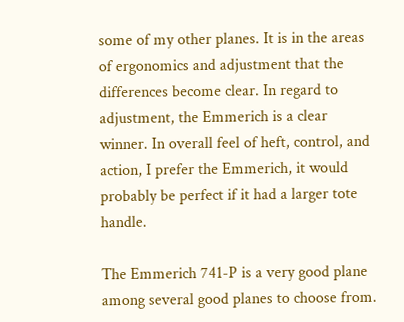some of my other planes. It is in the areas of ergonomics and adjustment that the differences become clear. In regard to adjustment, the Emmerich is a clear winner. In overall feel of heft, control, and action, I prefer the Emmerich, it would probably be perfect if it had a larger tote handle.

The Emmerich 741-P is a very good plane among several good planes to choose from.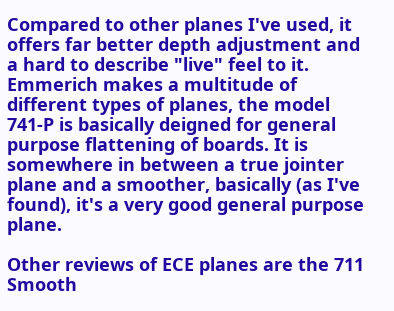Compared to other planes I've used, it offers far better depth adjustment and a hard to describe "live" feel to it. Emmerich makes a multitude of different types of planes, the model 741-P is basically deigned for general purpose flattening of boards. It is somewhere in between a true jointer plane and a smoother, basically (as I've found), it's a very good general purpose plane.

Other reviews of ECE planes are the 711 Smooth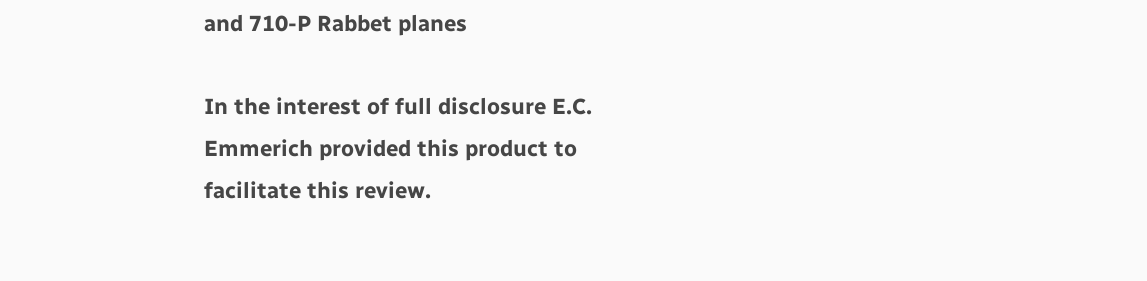and 710-P Rabbet planes

In the interest of full disclosure E.C. Emmerich provided this product to facilitate this review.